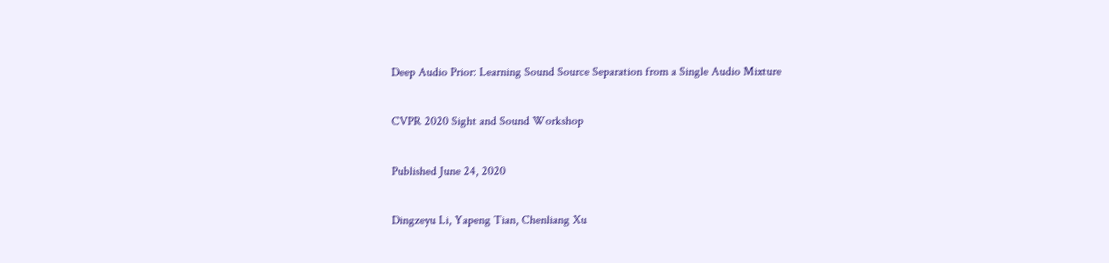Deep Audio Prior: Learning Sound Source Separation from a Single Audio Mixture

CVPR 2020 Sight and Sound Workshop

Published June 24, 2020

Dingzeyu Li, Yapeng Tian, Chenliang Xu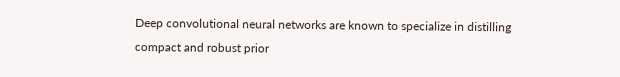Deep convolutional neural networks are known to specialize in distilling compact and robust prior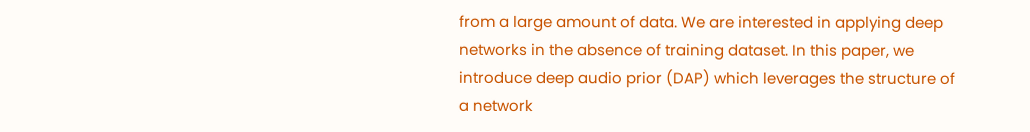from a large amount of data. We are interested in applying deep networks in the absence of training dataset. In this paper, we introduce deep audio prior (DAP) which leverages the structure of a network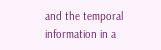and the temporal information in a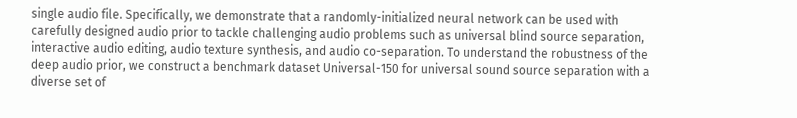single audio file. Specifically, we demonstrate that a randomly-initialized neural network can be used with carefully designed audio prior to tackle challenging audio problems such as universal blind source separation, interactive audio editing, audio texture synthesis, and audio co-separation. To understand the robustness of the deep audio prior, we construct a benchmark dataset Universal-150 for universal sound source separation with a diverse set of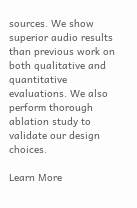sources. We show superior audio results than previous work on both qualitative and quantitative evaluations. We also perform thorough ablation study to validate our design choices.

Learn More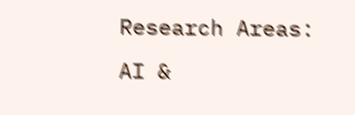Research Areas:  AI &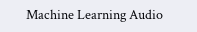Machine Learning Audio